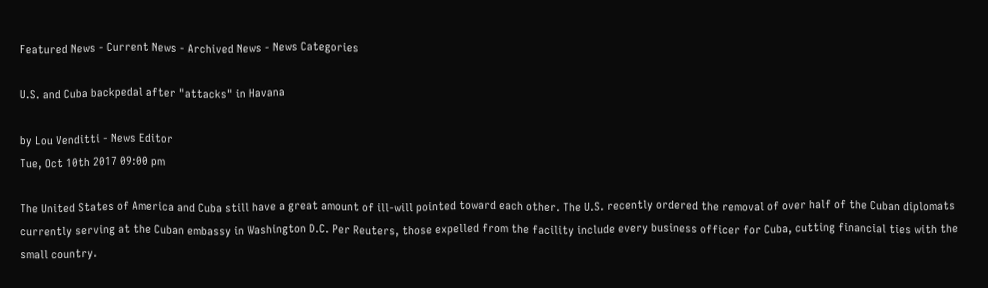Featured News - Current News - Archived News - News Categories

U.S. and Cuba backpedal after "attacks" in Havana

by Lou Venditti - News Editor
Tue, Oct 10th 2017 09:00 pm

The United States of America and Cuba still have a great amount of ill-will pointed toward each other. The U.S. recently ordered the removal of over half of the Cuban diplomats currently serving at the Cuban embassy in Washington D.C. Per Reuters, those expelled from the facility include every business officer for Cuba, cutting financial ties with the small country.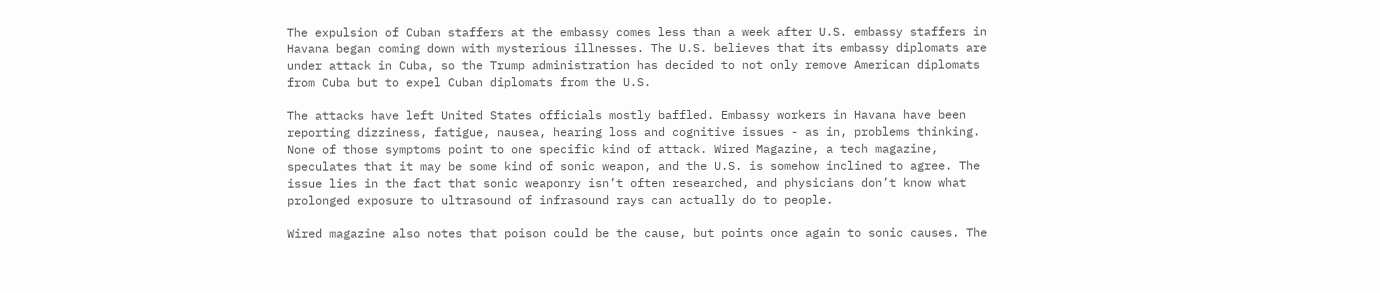The expulsion of Cuban staffers at the embassy comes less than a week after U.S. embassy staffers in Havana began coming down with mysterious illnesses. The U.S. believes that its embassy diplomats are under attack in Cuba, so the Trump administration has decided to not only remove American diplomats from Cuba but to expel Cuban diplomats from the U.S.

The attacks have left United States officials mostly baffled. Embassy workers in Havana have been reporting dizziness, fatigue, nausea, hearing loss and cognitive issues - as in, problems thinking. None of those symptoms point to one specific kind of attack. Wired Magazine, a tech magazine, speculates that it may be some kind of sonic weapon, and the U.S. is somehow inclined to agree. The issue lies in the fact that sonic weaponry isn’t often researched, and physicians don’t know what prolonged exposure to ultrasound of infrasound rays can actually do to people.

Wired magazine also notes that poison could be the cause, but points once again to sonic causes. The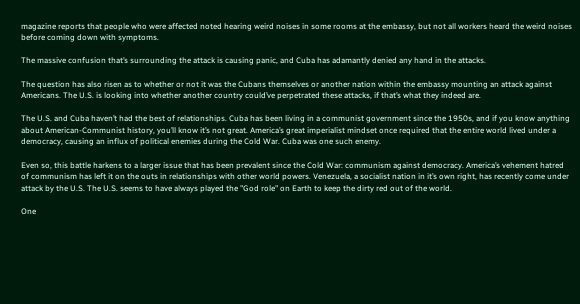magazine reports that people who were affected noted hearing weird noises in some rooms at the embassy, but not all workers heard the weird noises before coming down with symptoms.

The massive confusion that’s surrounding the attack is causing panic, and Cuba has adamantly denied any hand in the attacks.

The question has also risen as to whether or not it was the Cubans themselves or another nation within the embassy mounting an attack against Americans. The U.S. is looking into whether another country could’ve perpetrated these attacks, if that’s what they indeed are.

The U.S. and Cuba haven’t had the best of relationships. Cuba has been living in a communist government since the 1950s, and if you know anything about American-Communist history, you’ll know it’s not great. America’s great imperialist mindset once required that the entire world lived under a democracy, causing an influx of political enemies during the Cold War. Cuba was one such enemy.

Even so, this battle harkens to a larger issue that has been prevalent since the Cold War: communism against democracy. America’s vehement hatred of communism has left it on the outs in relationships with other world powers. Venezuela, a socialist nation in it’s own right, has recently come under attack by the U.S. The U.S. seems to have always played the "God role" on Earth to keep the dirty red out of the world.

One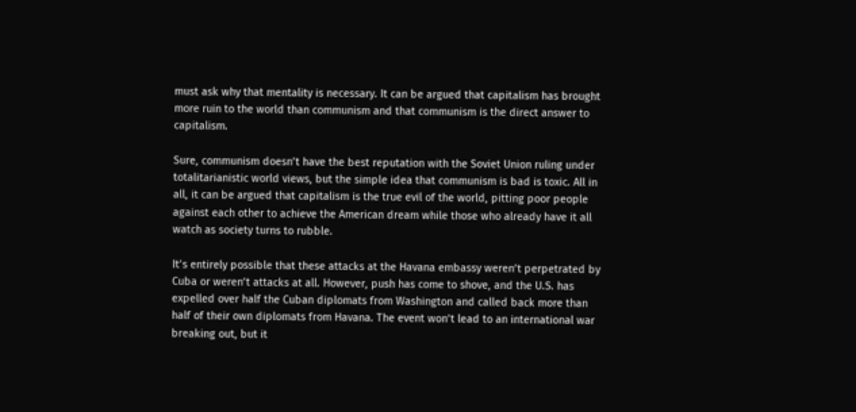must ask why that mentality is necessary. It can be argued that capitalism has brought more ruin to the world than communism and that communism is the direct answer to capitalism.

Sure, communism doesn’t have the best reputation with the Soviet Union ruling under totalitarianistic world views, but the simple idea that communism is bad is toxic. All in all, it can be argued that capitalism is the true evil of the world, pitting poor people against each other to achieve the American dream while those who already have it all watch as society turns to rubble.

It’s entirely possible that these attacks at the Havana embassy weren’t perpetrated by Cuba or weren’t attacks at all. However, push has come to shove, and the U.S. has expelled over half the Cuban diplomats from Washington and called back more than half of their own diplomats from Havana. The event won’t lead to an international war breaking out, but it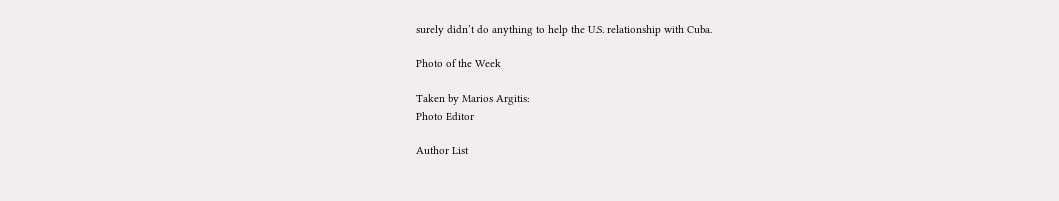surely didn’t do anything to help the U.S. relationship with Cuba.

Photo of the Week

Taken by Marios Argitis:
Photo Editor

Author List